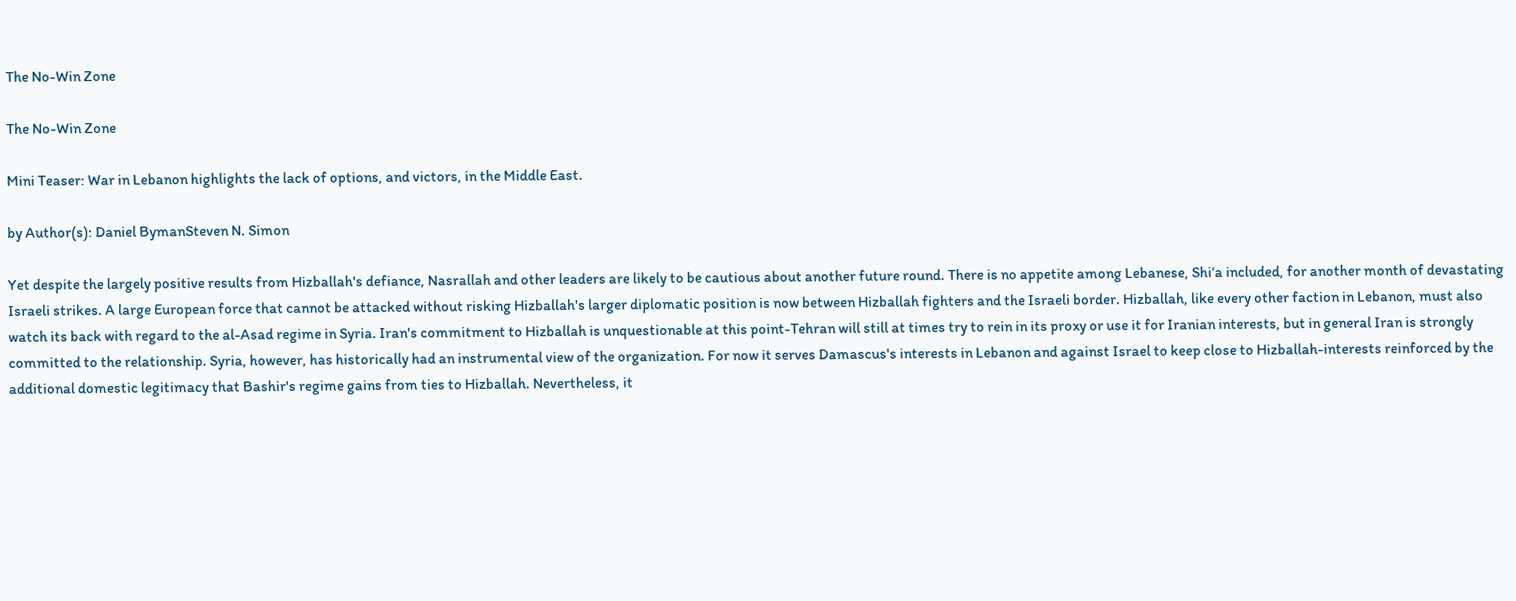The No-Win Zone

The No-Win Zone

Mini Teaser: War in Lebanon highlights the lack of options, and victors, in the Middle East.

by Author(s): Daniel BymanSteven N. Simon

Yet despite the largely positive results from Hizballah's defiance, Nasrallah and other leaders are likely to be cautious about another future round. There is no appetite among Lebanese, Shi‘a included, for another month of devastating Israeli strikes. A large European force that cannot be attacked without risking Hizballah's larger diplomatic position is now between Hizballah fighters and the Israeli border. Hizballah, like every other faction in Lebanon, must also watch its back with regard to the al-Asad regime in Syria. Iran's commitment to Hizballah is unquestionable at this point-Tehran will still at times try to rein in its proxy or use it for Iranian interests, but in general Iran is strongly committed to the relationship. Syria, however, has historically had an instrumental view of the organization. For now it serves Damascus's interests in Lebanon and against Israel to keep close to Hizballah-interests reinforced by the additional domestic legitimacy that Bashir's regime gains from ties to Hizballah. Nevertheless, it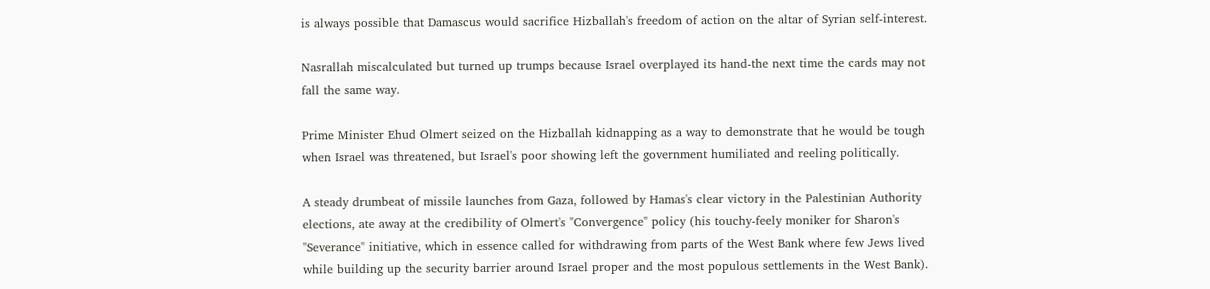is always possible that Damascus would sacrifice Hizballah's freedom of action on the altar of Syrian self-interest.

Nasrallah miscalculated but turned up trumps because Israel overplayed its hand-the next time the cards may not fall the same way.

Prime Minister Ehud Olmert seized on the Hizballah kidnapping as a way to demonstrate that he would be tough when Israel was threatened, but Israel's poor showing left the government humiliated and reeling politically.

A steady drumbeat of missile launches from Gaza, followed by Hamas's clear victory in the Palestinian Authority elections, ate away at the credibility of Olmert's "Convergence" policy (his touchy-feely moniker for Sharon's "Severance" initiative, which in essence called for withdrawing from parts of the West Bank where few Jews lived while building up the security barrier around Israel proper and the most populous settlements in the West Bank).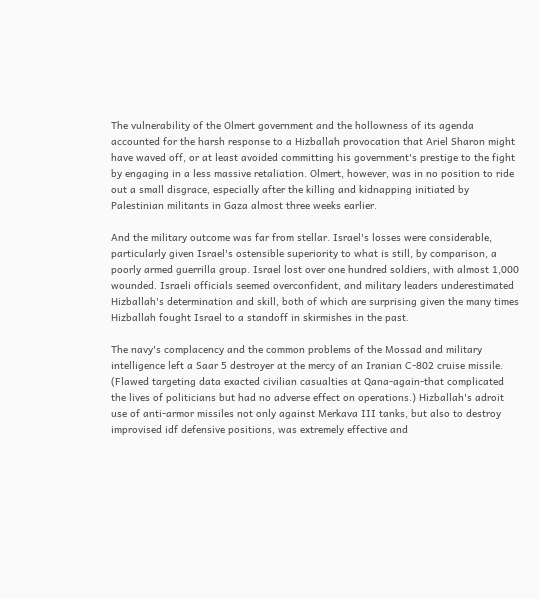The vulnerability of the Olmert government and the hollowness of its agenda accounted for the harsh response to a Hizballah provocation that Ariel Sharon might have waved off, or at least avoided committing his government's prestige to the fight by engaging in a less massive retaliation. Olmert, however, was in no position to ride out a small disgrace, especially after the killing and kidnapping initiated by Palestinian militants in Gaza almost three weeks earlier.

And the military outcome was far from stellar. Israel's losses were considerable, particularly given Israel's ostensible superiority to what is still, by comparison, a poorly armed guerrilla group. Israel lost over one hundred soldiers, with almost 1,000 wounded. Israeli officials seemed overconfident, and military leaders underestimated Hizballah's determination and skill, both of which are surprising given the many times Hizballah fought Israel to a standoff in skirmishes in the past.

The navy's complacency and the common problems of the Mossad and military intelligence left a Saar 5 destroyer at the mercy of an Iranian C-802 cruise missile. (Flawed targeting data exacted civilian casualties at Qana-again-that complicated the lives of politicians but had no adverse effect on operations.) Hizballah's adroit use of anti-armor missiles not only against Merkava III tanks, but also to destroy improvised idf defensive positions, was extremely effective and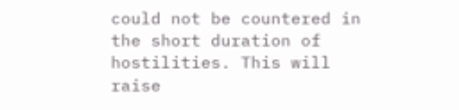could not be countered in the short duration of hostilities. This will raise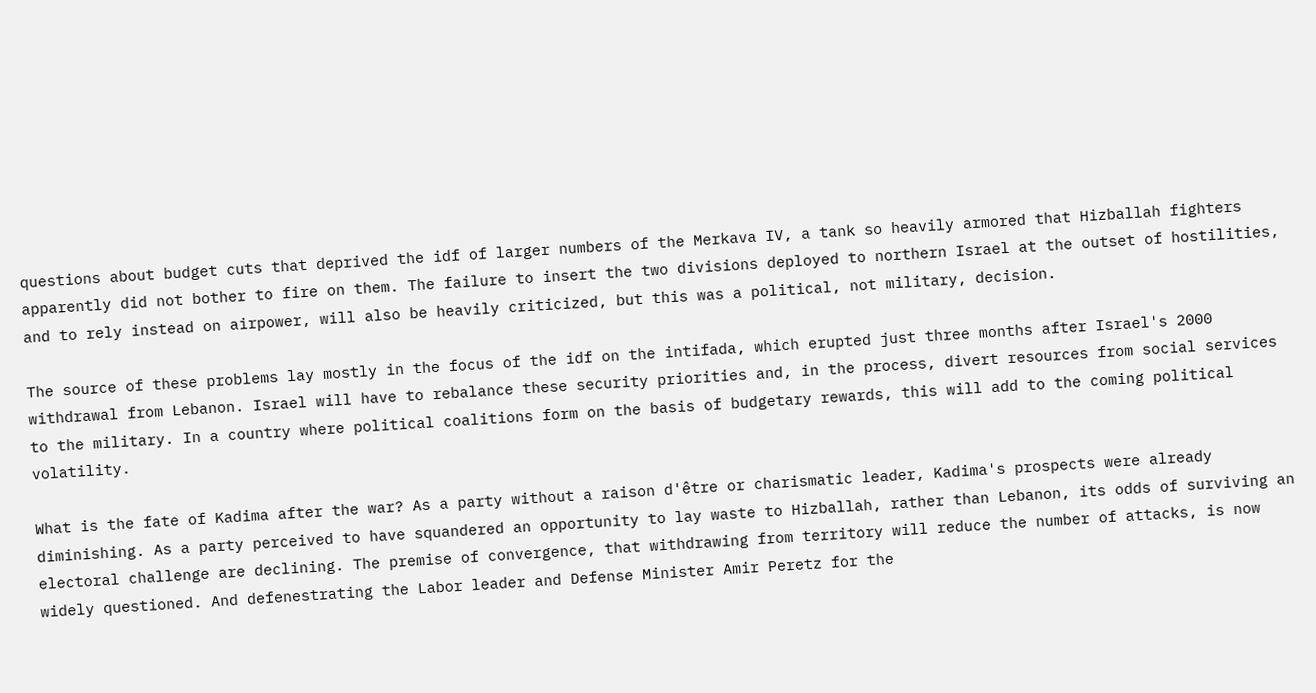questions about budget cuts that deprived the idf of larger numbers of the Merkava IV, a tank so heavily armored that Hizballah fighters apparently did not bother to fire on them. The failure to insert the two divisions deployed to northern Israel at the outset of hostilities, and to rely instead on airpower, will also be heavily criticized, but this was a political, not military, decision.

The source of these problems lay mostly in the focus of the idf on the intifada, which erupted just three months after Israel's 2000 withdrawal from Lebanon. Israel will have to rebalance these security priorities and, in the process, divert resources from social services to the military. In a country where political coalitions form on the basis of budgetary rewards, this will add to the coming political volatility.

What is the fate of Kadima after the war? As a party without a raison d'être or charismatic leader, Kadima's prospects were already diminishing. As a party perceived to have squandered an opportunity to lay waste to Hizballah, rather than Lebanon, its odds of surviving an electoral challenge are declining. The premise of convergence, that withdrawing from territory will reduce the number of attacks, is now widely questioned. And defenestrating the Labor leader and Defense Minister Amir Peretz for the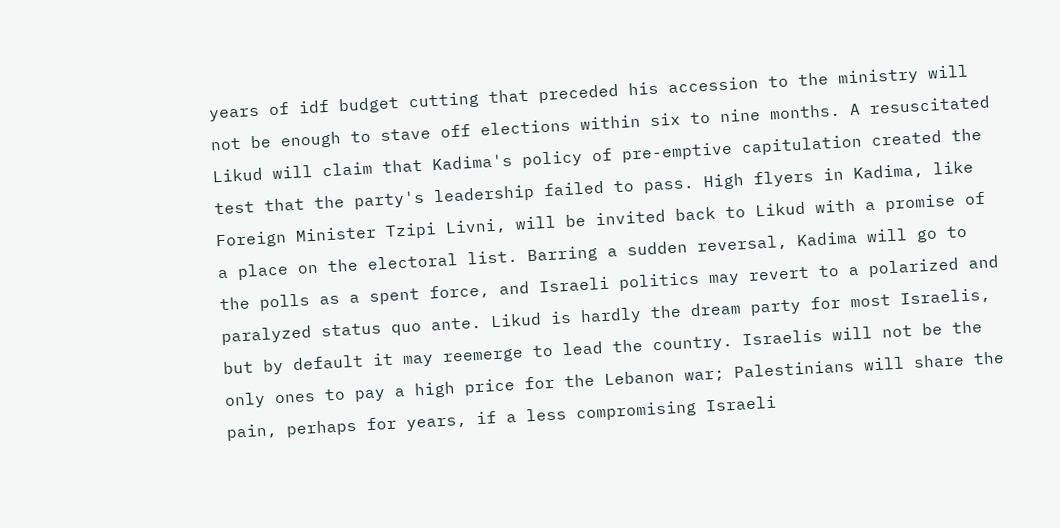years of idf budget cutting that preceded his accession to the ministry will not be enough to stave off elections within six to nine months. A resuscitated Likud will claim that Kadima's policy of pre-emptive capitulation created the test that the party's leadership failed to pass. High flyers in Kadima, like Foreign Minister Tzipi Livni, will be invited back to Likud with a promise of a place on the electoral list. Barring a sudden reversal, Kadima will go to the polls as a spent force, and Israeli politics may revert to a polarized and paralyzed status quo ante. Likud is hardly the dream party for most Israelis, but by default it may reemerge to lead the country. Israelis will not be the only ones to pay a high price for the Lebanon war; Palestinians will share the pain, perhaps for years, if a less compromising Israeli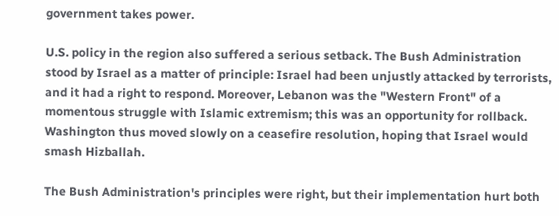government takes power.

U.S. policy in the region also suffered a serious setback. The Bush Administration stood by Israel as a matter of principle: Israel had been unjustly attacked by terrorists, and it had a right to respond. Moreover, Lebanon was the "Western Front" of a momentous struggle with Islamic extremism; this was an opportunity for rollback. Washington thus moved slowly on a ceasefire resolution, hoping that Israel would smash Hizballah.

The Bush Administration's principles were right, but their implementation hurt both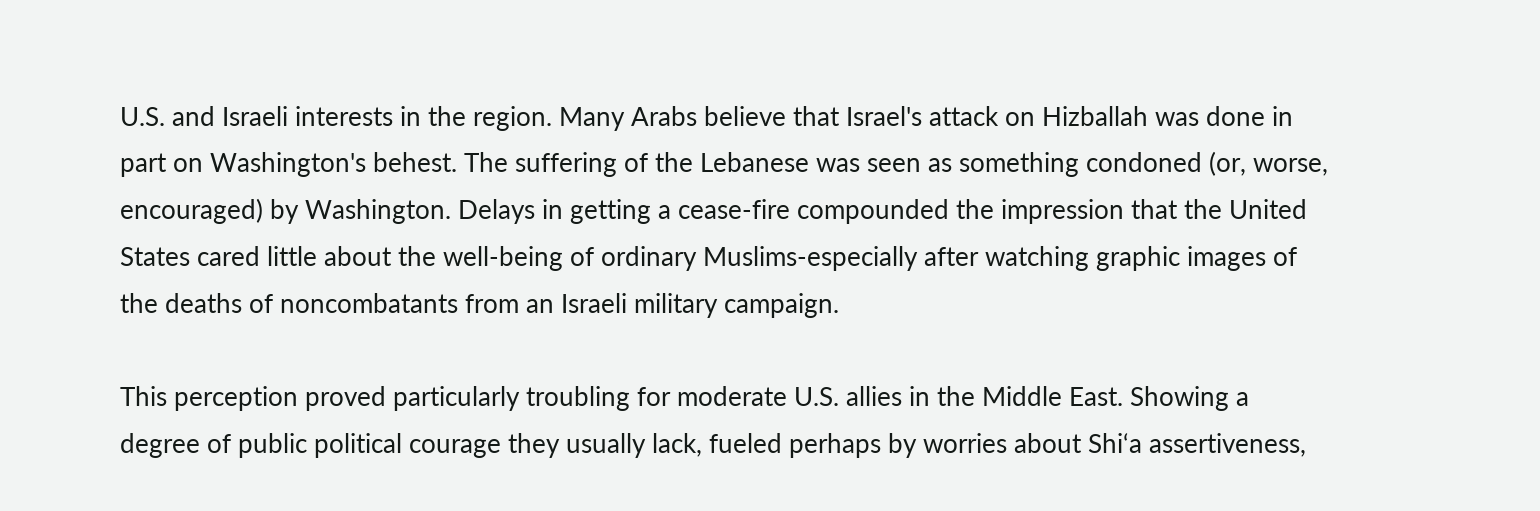U.S. and Israeli interests in the region. Many Arabs believe that Israel's attack on Hizballah was done in part on Washington's behest. The suffering of the Lebanese was seen as something condoned (or, worse, encouraged) by Washington. Delays in getting a cease-fire compounded the impression that the United States cared little about the well-being of ordinary Muslims-especially after watching graphic images of the deaths of noncombatants from an Israeli military campaign.

This perception proved particularly troubling for moderate U.S. allies in the Middle East. Showing a degree of public political courage they usually lack, fueled perhaps by worries about Shi‘a assertiveness,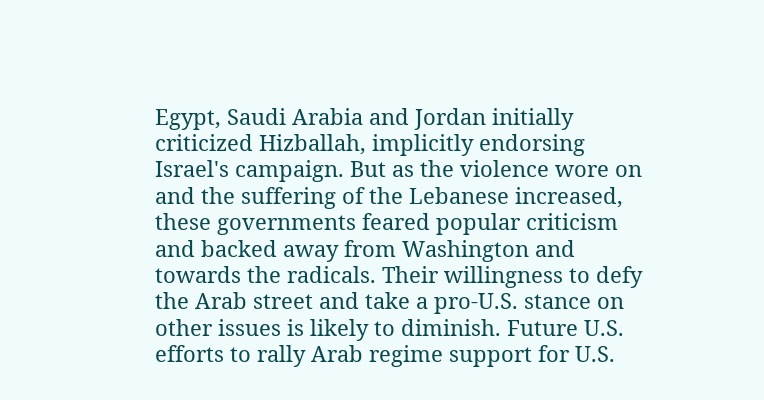Egypt, Saudi Arabia and Jordan initially criticized Hizballah, implicitly endorsing Israel's campaign. But as the violence wore on and the suffering of the Lebanese increased, these governments feared popular criticism and backed away from Washington and towards the radicals. Their willingness to defy the Arab street and take a pro-U.S. stance on other issues is likely to diminish. Future U.S. efforts to rally Arab regime support for U.S.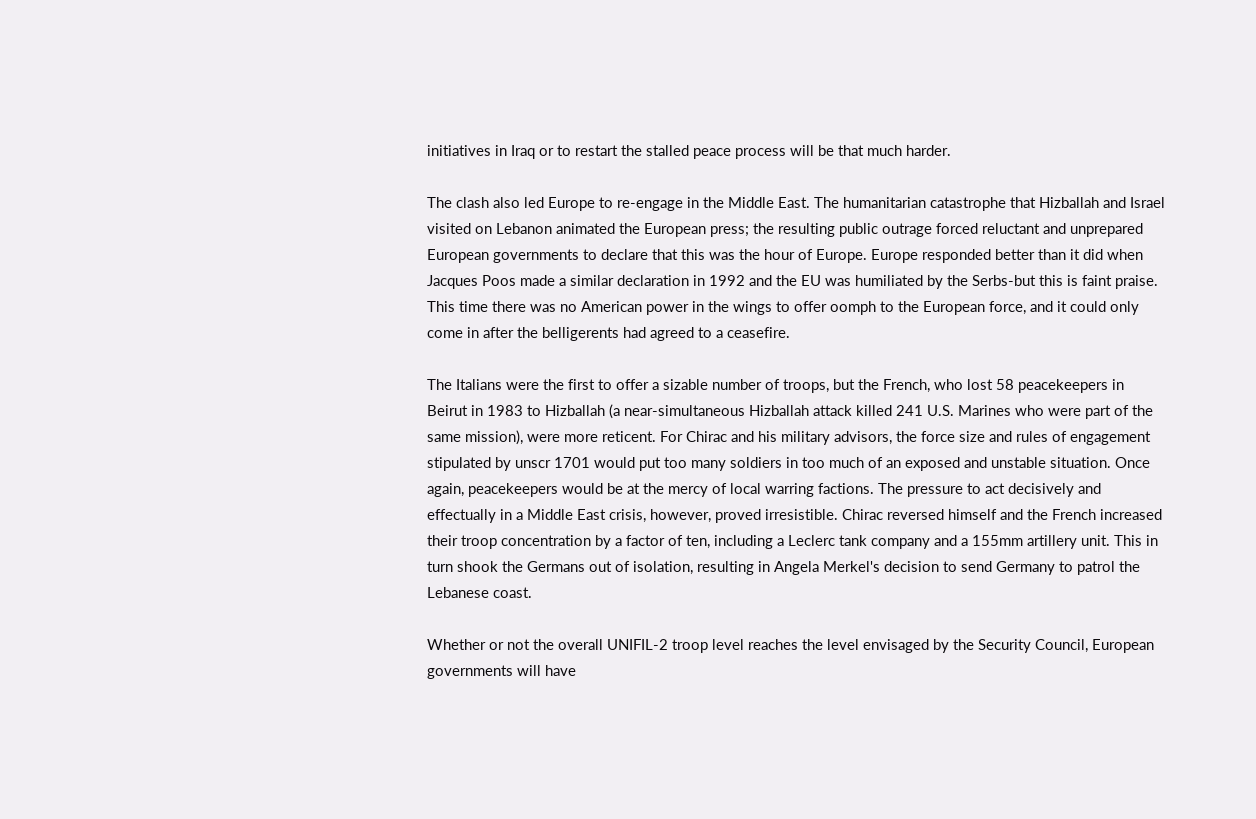initiatives in Iraq or to restart the stalled peace process will be that much harder.

The clash also led Europe to re-engage in the Middle East. The humanitarian catastrophe that Hizballah and Israel visited on Lebanon animated the European press; the resulting public outrage forced reluctant and unprepared European governments to declare that this was the hour of Europe. Europe responded better than it did when Jacques Poos made a similar declaration in 1992 and the EU was humiliated by the Serbs-but this is faint praise. This time there was no American power in the wings to offer oomph to the European force, and it could only come in after the belligerents had agreed to a ceasefire.

The Italians were the first to offer a sizable number of troops, but the French, who lost 58 peacekeepers in Beirut in 1983 to Hizballah (a near-simultaneous Hizballah attack killed 241 U.S. Marines who were part of the same mission), were more reticent. For Chirac and his military advisors, the force size and rules of engagement stipulated by unscr 1701 would put too many soldiers in too much of an exposed and unstable situation. Once again, peacekeepers would be at the mercy of local warring factions. The pressure to act decisively and effectually in a Middle East crisis, however, proved irresistible. Chirac reversed himself and the French increased their troop concentration by a factor of ten, including a Leclerc tank company and a 155mm artillery unit. This in turn shook the Germans out of isolation, resulting in Angela Merkel's decision to send Germany to patrol the Lebanese coast.

Whether or not the overall UNIFIL-2 troop level reaches the level envisaged by the Security Council, European governments will have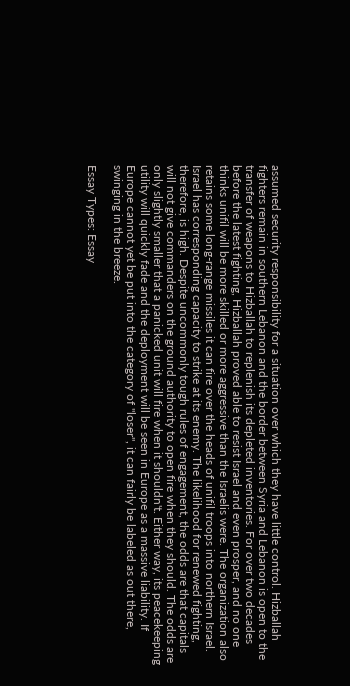assumed security responsibility for a situation over which they have little control. Hizballah fighters remain in southern Lebanon and the border between Syria and Lebanon is open to the transfer of weapons to Hizballah to replenish its depleted inventories. For over two decades before the latest fighting, Hizballah proved able to resist Israel and even prosper, and no one thinks unifil will be more skilled or more aggressive than the Israelis were. The organization also retains some long-range missiles it can fire over the heads of unifil troops into northern Israel. Israel has corresponding capacity to strike at its enemy. The likelihood for renewed fighting, therefore, is high. Despite uncommonly tough rules of engagement, the odds are that capitals will not give commanders on the ground authority to open fire when they should. The odds are only slightly smaller that a panicked unit will fire when it shouldn't. Either way, its peacekeeping utility will quickly fade and the deployment will be seen in Europe as a massive liability. If Europe cannot yet be put into the category of "loser", it can fairly be labeled as out there, swinging in the breeze.

Essay Types: Essay